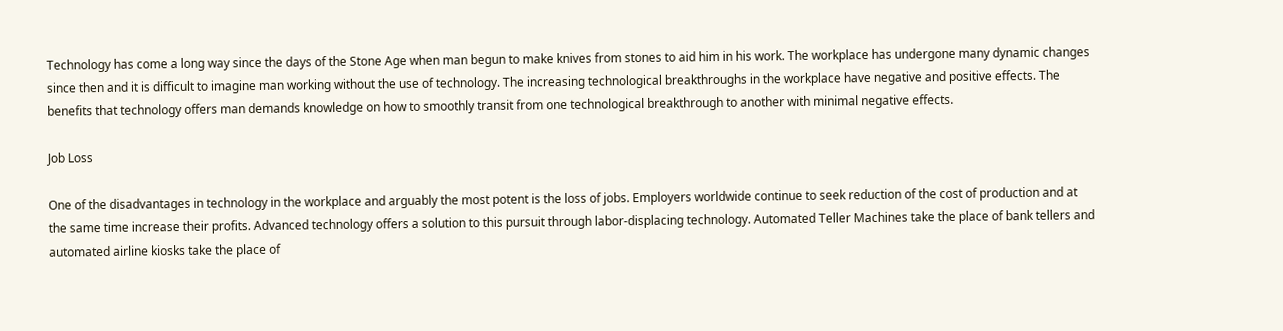Technology has come a long way since the days of the Stone Age when man begun to make knives from stones to aid him in his work. The workplace has undergone many dynamic changes since then and it is difficult to imagine man working without the use of technology. The increasing technological breakthroughs in the workplace have negative and positive effects. The benefits that technology offers man demands knowledge on how to smoothly transit from one technological breakthrough to another with minimal negative effects.

Job Loss

One of the disadvantages in technology in the workplace and arguably the most potent is the loss of jobs. Employers worldwide continue to seek reduction of the cost of production and at the same time increase their profits. Advanced technology offers a solution to this pursuit through labor-displacing technology. Automated Teller Machines take the place of bank tellers and automated airline kiosks take the place of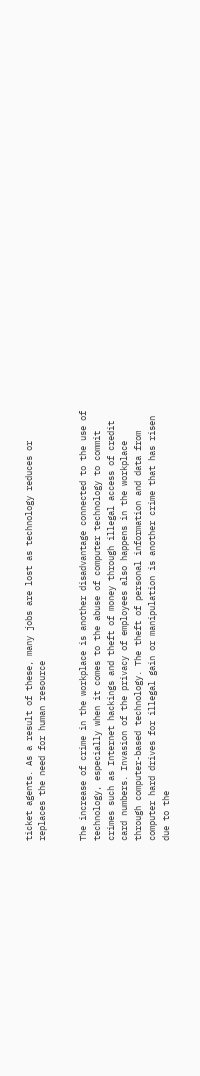ticket agents. As a result of these, many jobs are lost as technology reduces or replaces the need for human resource


The increase of crime in the workplace is another disadvantage connected to the use of technology, especially when it comes to the abuse of computer technology to commit crimes such as Internet hackings and theft of money through illegal access of credit card numbers. Invasion of the privacy of employees also happens in the workplace through computer-based technology. The theft of personal information and data from computer hard drives for illegal gain or manipulation is another crime that has risen due to the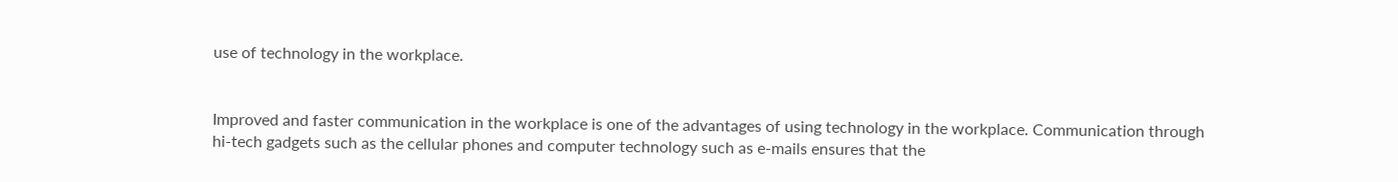use of technology in the workplace.


Improved and faster communication in the workplace is one of the advantages of using technology in the workplace. Communication through hi-tech gadgets such as the cellular phones and computer technology such as e-mails ensures that the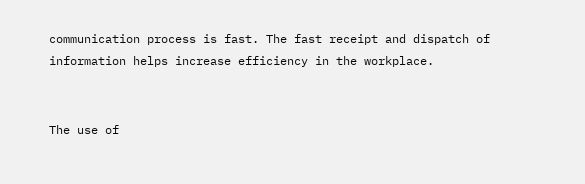communication process is fast. The fast receipt and dispatch of information helps increase efficiency in the workplace.


The use of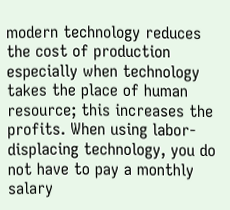modern technology reduces the cost of production especially when technology takes the place of human resource; this increases the profits. When using labor- displacing technology, you do not have to pay a monthly salary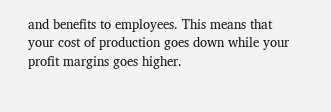and benefits to employees. This means that your cost of production goes down while your profit margins goes higher.